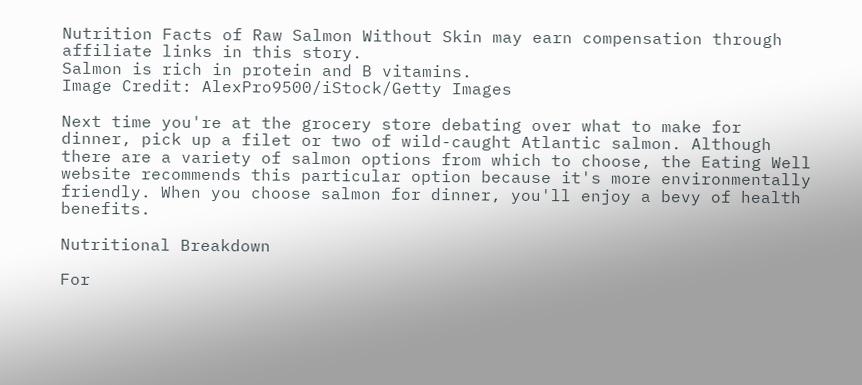Nutrition Facts of Raw Salmon Without Skin may earn compensation through affiliate links in this story.
Salmon is rich in protein and B vitamins.
Image Credit: AlexPro9500/iStock/Getty Images

Next time you're at the grocery store debating over what to make for dinner, pick up a filet or two of wild-caught Atlantic salmon. Although there are a variety of salmon options from which to choose, the Eating Well website recommends this particular option because it's more environmentally friendly. When you choose salmon for dinner, you'll enjoy a bevy of health benefits.

Nutritional Breakdown

For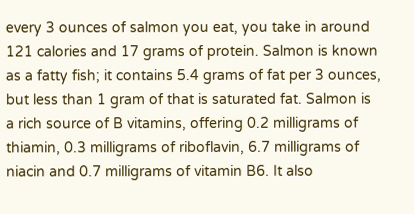every 3 ounces of salmon you eat, you take in around 121 calories and 17 grams of protein. Salmon is known as a fatty fish; it contains 5.4 grams of fat per 3 ounces, but less than 1 gram of that is saturated fat. Salmon is a rich source of B vitamins, offering 0.2 milligrams of thiamin, 0.3 milligrams of riboflavin, 6.7 milligrams of niacin and 0.7 milligrams of vitamin B6. It also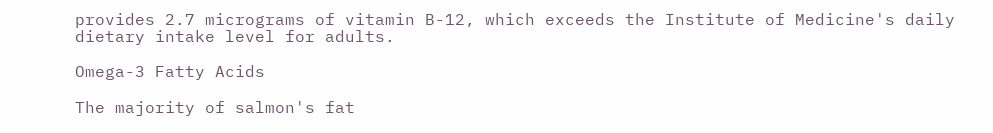provides 2.7 micrograms of vitamin B-12, which exceeds the Institute of Medicine's daily dietary intake level for adults.

Omega-3 Fatty Acids

The majority of salmon's fat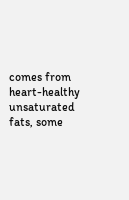comes from heart-healthy unsaturated fats, some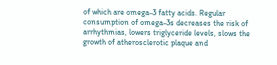of which are omega-3 fatty acids. Regular consumption of omega-3s decreases the risk of arrhythmias, lowers triglyceride levels, slows the growth of atherosclerotic plaque and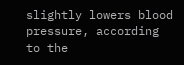slightly lowers blood pressure, according to the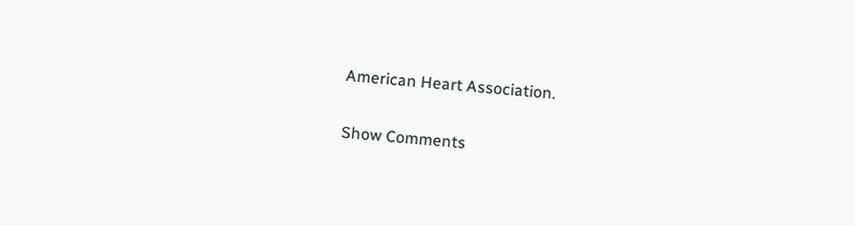American Heart Association.

Show Comments